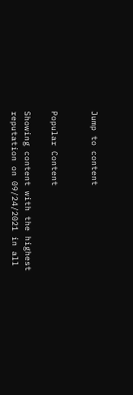Jump to content


Popular Content

Showing content with the highest reputation on 09/24/2021 in all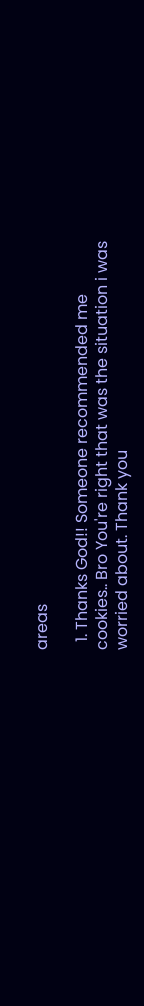areas

  1. Thanks God!! Someone recommended me cookies.. Bro You're right that was the situation i was worried about. Thank you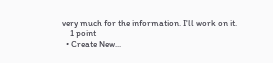very much for the information. I'll work on it.
    1 point
  • Create New...